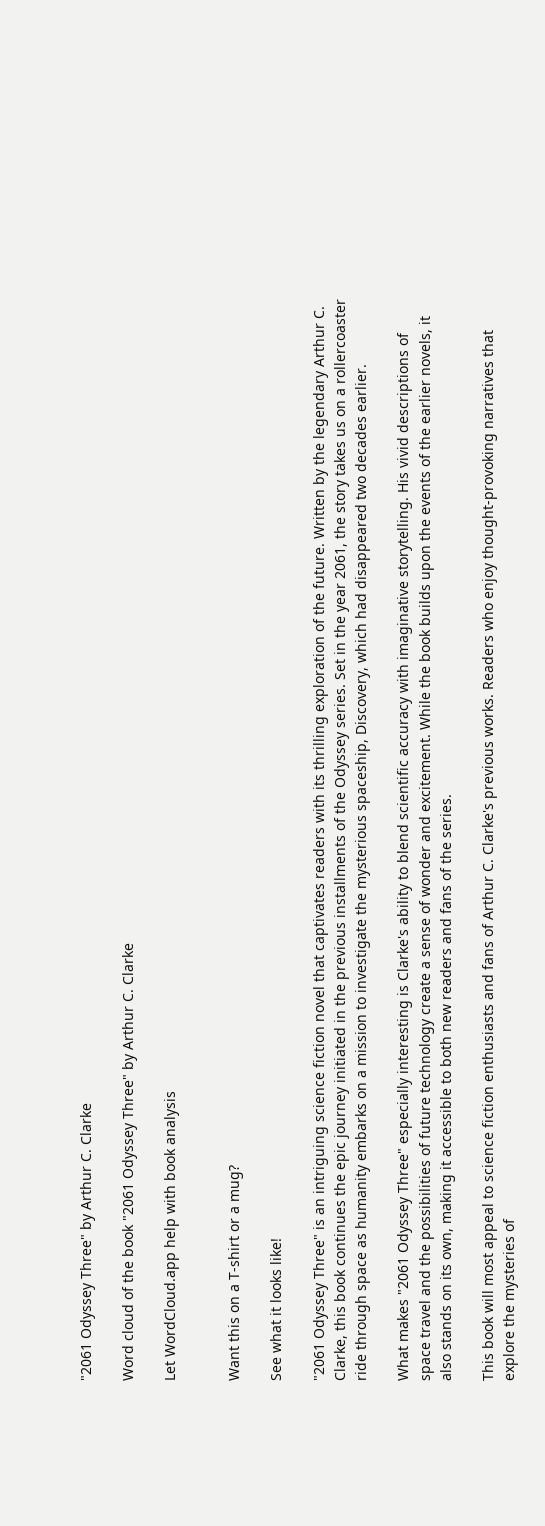"2061 Odyssey Three" by Arthur C. Clarke

Word cloud of the book "2061 Odyssey Three" by Arthur C. Clarke

Let WordCloud.app help with book analysis


Want this on a T-shirt or a mug?

See what it looks like!

"2061 Odyssey Three" is an intriguing science fiction novel that captivates readers with its thrilling exploration of the future. Written by the legendary Arthur C. Clarke, this book continues the epic journey initiated in the previous installments of the Odyssey series. Set in the year 2061, the story takes us on a rollercoaster ride through space as humanity embarks on a mission to investigate the mysterious spaceship, Discovery, which had disappeared two decades earlier.

What makes "2061 Odyssey Three" especially interesting is Clarke's ability to blend scientific accuracy with imaginative storytelling. His vivid descriptions of space travel and the possibilities of future technology create a sense of wonder and excitement. While the book builds upon the events of the earlier novels, it also stands on its own, making it accessible to both new readers and fans of the series.

This book will most appeal to science fiction enthusiasts and fans of Arthur C. Clarke's previous works. Readers who enjoy thought-provoking narratives that explore the mysteries of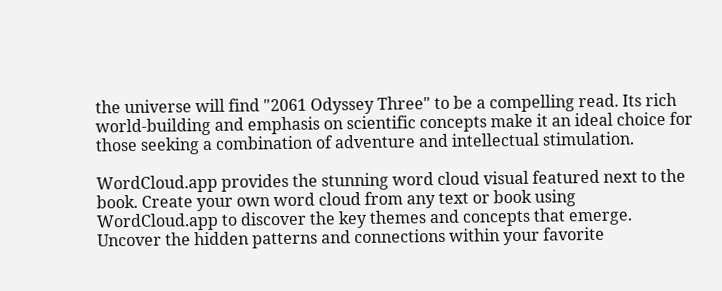the universe will find "2061 Odyssey Three" to be a compelling read. Its rich world-building and emphasis on scientific concepts make it an ideal choice for those seeking a combination of adventure and intellectual stimulation.

WordCloud.app provides the stunning word cloud visual featured next to the book. Create your own word cloud from any text or book using WordCloud.app to discover the key themes and concepts that emerge. Uncover the hidden patterns and connections within your favorite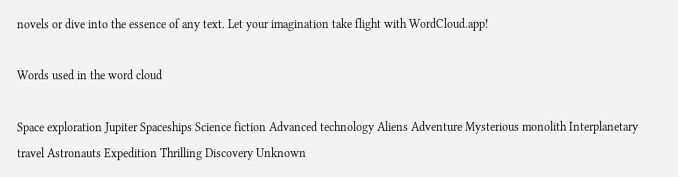novels or dive into the essence of any text. Let your imagination take flight with WordCloud.app!

Words used in the word cloud

Space exploration Jupiter Spaceships Science fiction Advanced technology Aliens Adventure Mysterious monolith Interplanetary travel Astronauts Expedition Thrilling Discovery Unknown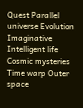Quest Parallel universe Evolution Imaginative Intelligent life Cosmic mysteries Time warp Outer space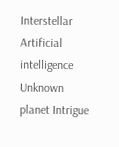Interstellar Artificial intelligence Unknown planet Intrigue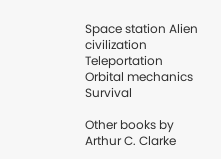Space station Alien civilization Teleportation Orbital mechanics Survival

Other books by Arthur C. Clarke